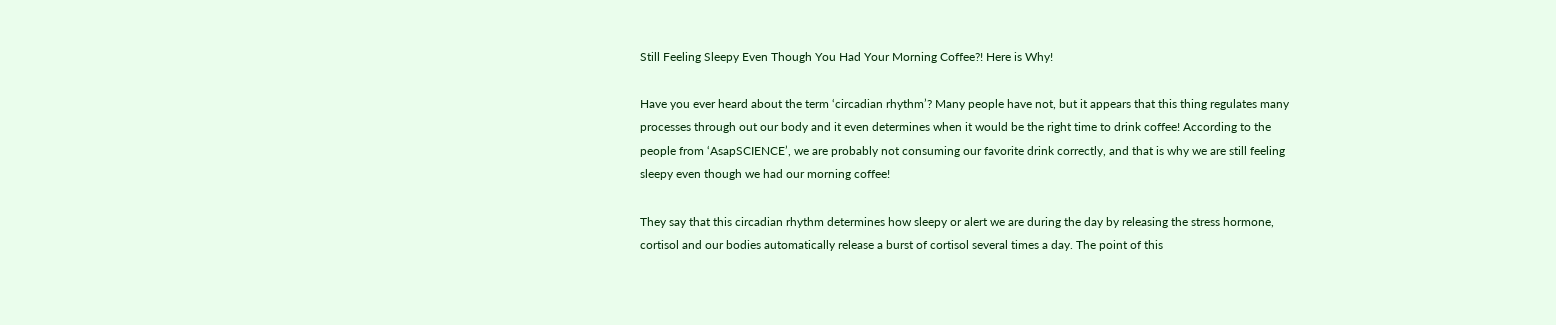Still Feeling Sleepy Even Though You Had Your Morning Coffee?! Here is Why!

Have you ever heard about the term ‘circadian rhythm’? Many people have not, but it appears that this thing regulates many processes through out our body and it even determines when it would be the right time to drink coffee! According to the people from ‘AsapSCIENCE’, we are probably not consuming our favorite drink correctly, and that is why we are still feeling sleepy even though we had our morning coffee!

They say that this circadian rhythm determines how sleepy or alert we are during the day by releasing the stress hormone, cortisol and our bodies automatically release a burst of cortisol several times a day. The point of this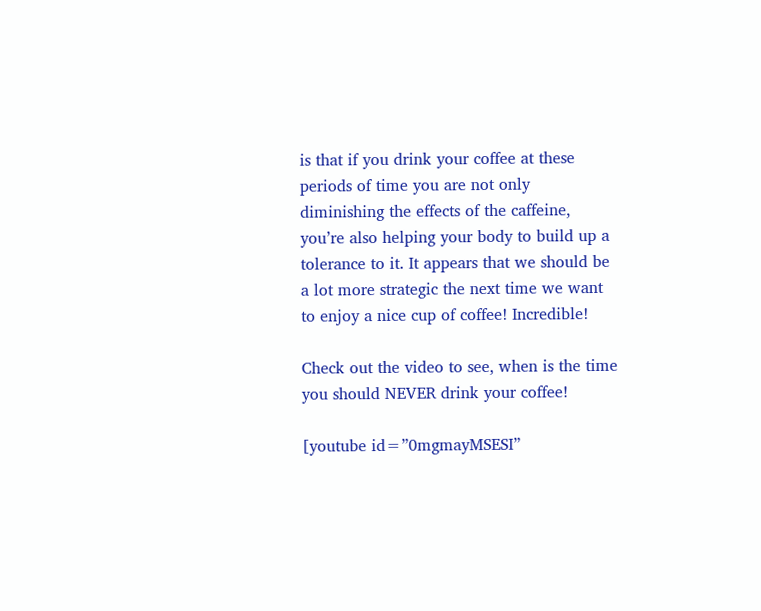is that if you drink your coffee at these periods of time you are not only diminishing the effects of the caffeine, you’re also helping your body to build up a tolerance to it. It appears that we should be a lot more strategic the next time we want to enjoy a nice cup of coffee! Incredible!

Check out the video to see, when is the time you should NEVER drink your coffee!

[youtube id=”0mgmayMSESI”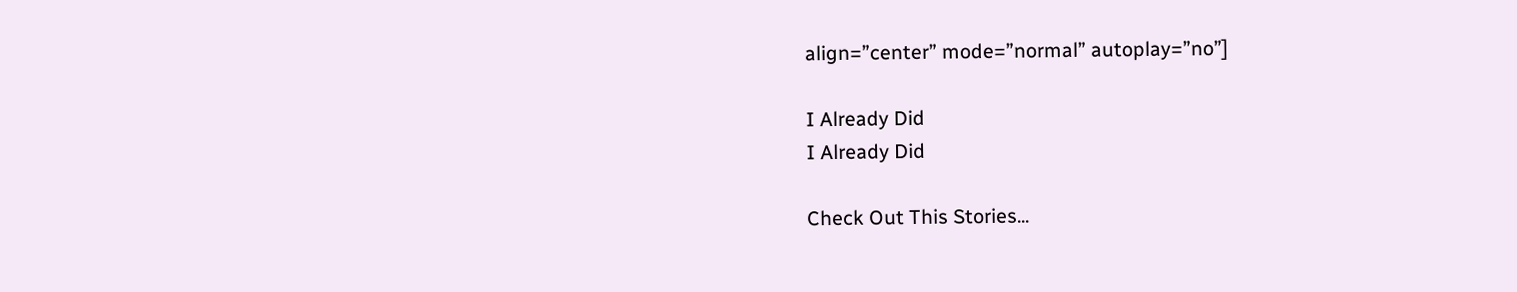align=”center” mode=”normal” autoplay=”no”]

I Already Did
I Already Did

Check Out This Stories...